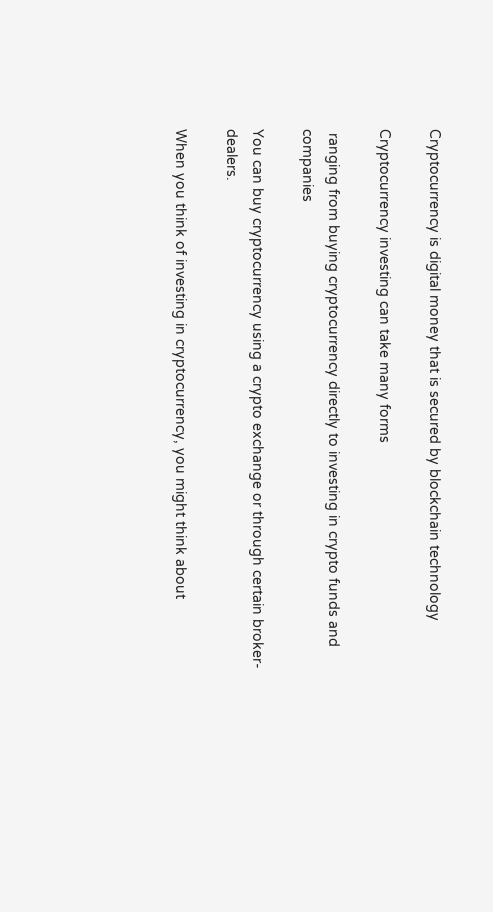Cryptocurrency is digital money that is secured by blockchain technology

Cryptocurrency investing can take many forms

 ranging from buying cryptocurrency directly to investing in crypto funds and companies

You can buy cryptocurrency using a crypto exchange or through certain broker-dealers.

When you think of investing in cryptocurrency, you might think about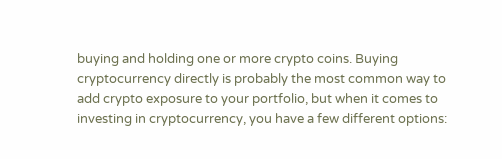buying and holding one or more crypto coins. Buying cryptocurrency directly is probably the most common way to add crypto exposure to your portfolio, but when it comes to investing in cryptocurrency, you have a few different options: